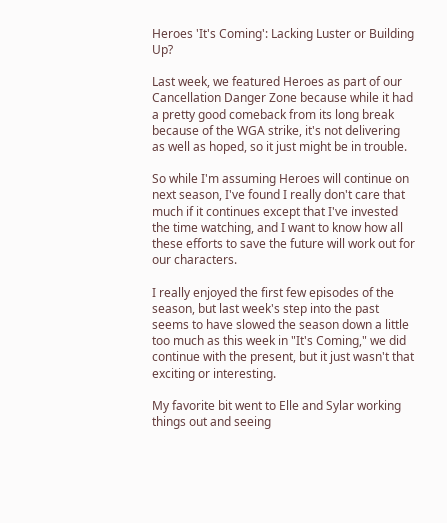Heroes 'It's Coming': Lacking Luster or Building Up?

Last week, we featured Heroes as part of our Cancellation Danger Zone because while it had a pretty good comeback from its long break because of the WGA strike, it's not delivering as well as hoped, so it just might be in trouble.

So while I'm assuming Heroes will continue on next season, I've found I really don't care that much if it continues except that I've invested the time watching, and I want to know how all these efforts to save the future will work out for our characters.

I really enjoyed the first few episodes of the season, but last week's step into the past seems to have slowed the season down a little too much as this week in "It's Coming," we did continue with the present, but it just wasn't that exciting or interesting.

My favorite bit went to Elle and Sylar working things out and seeing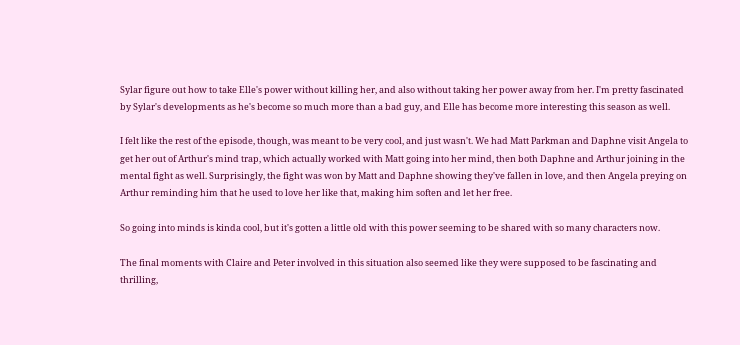Sylar figure out how to take Elle's power without killing her, and also without taking her power away from her. I'm pretty fascinated by Sylar's developments as he's become so much more than a bad guy, and Elle has become more interesting this season as well.

I felt like the rest of the episode, though, was meant to be very cool, and just wasn't. We had Matt Parkman and Daphne visit Angela to get her out of Arthur's mind trap, which actually worked with Matt going into her mind, then both Daphne and Arthur joining in the mental fight as well. Surprisingly, the fight was won by Matt and Daphne showing they've fallen in love, and then Angela preying on Arthur reminding him that he used to love her like that, making him soften and let her free.

So going into minds is kinda cool, but it's gotten a little old with this power seeming to be shared with so many characters now.

The final moments with Claire and Peter involved in this situation also seemed like they were supposed to be fascinating and thrilling,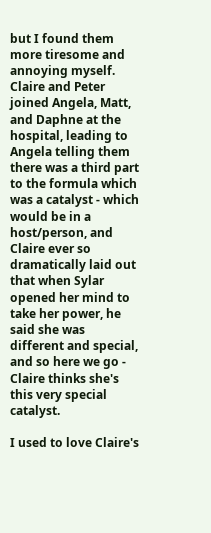but I found them more tiresome and annoying myself. Claire and Peter joined Angela, Matt, and Daphne at the hospital, leading to Angela telling them there was a third part to the formula which was a catalyst - which would be in a host/person, and Claire ever so dramatically laid out that when Sylar opened her mind to take her power, he said she was different and special, and so here we go - Claire thinks she's this very special catalyst.

I used to love Claire's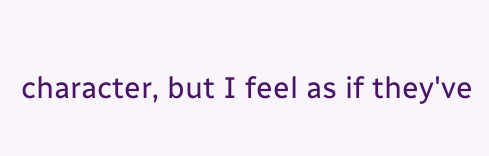character, but I feel as if they've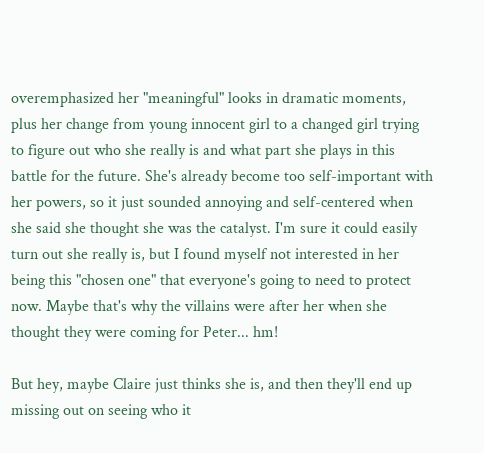overemphasized her "meaningful" looks in dramatic moments, plus her change from young innocent girl to a changed girl trying to figure out who she really is and what part she plays in this battle for the future. She's already become too self-important with her powers, so it just sounded annoying and self-centered when she said she thought she was the catalyst. I'm sure it could easily turn out she really is, but I found myself not interested in her being this "chosen one" that everyone's going to need to protect now. Maybe that's why the villains were after her when she thought they were coming for Peter... hm!

But hey, maybe Claire just thinks she is, and then they'll end up missing out on seeing who it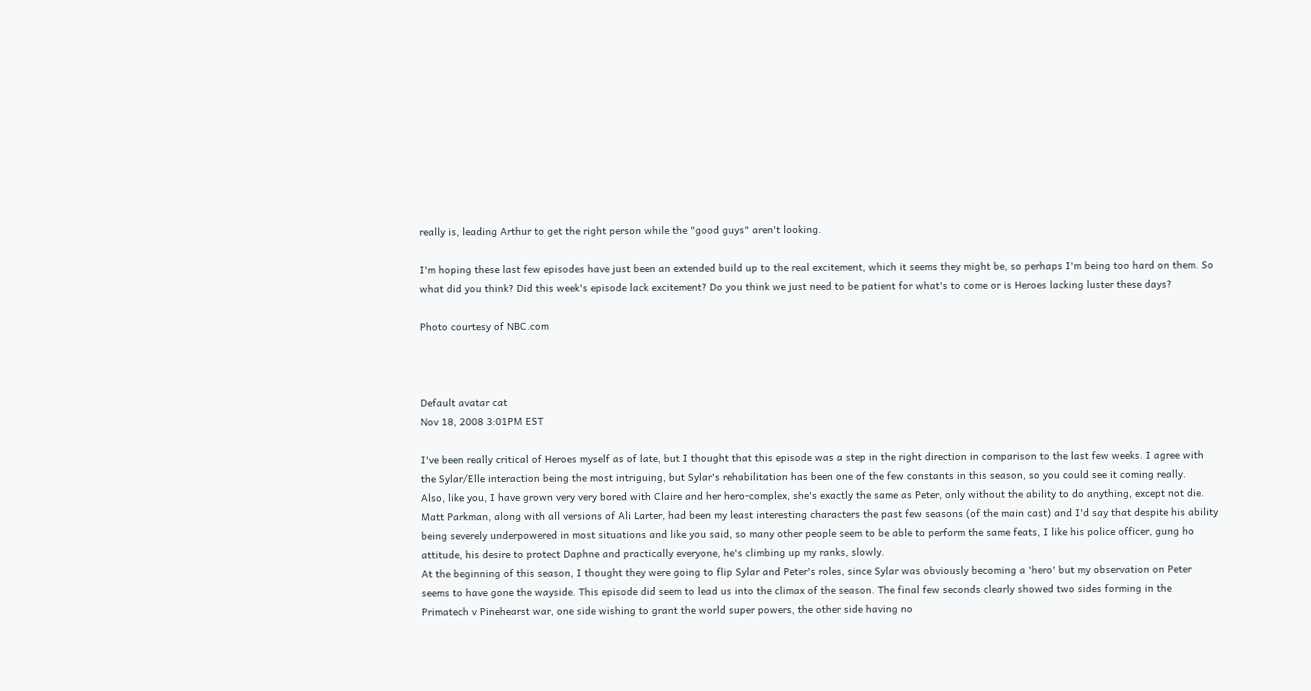really is, leading Arthur to get the right person while the "good guys" aren't looking.

I'm hoping these last few episodes have just been an extended build up to the real excitement, which it seems they might be, so perhaps I'm being too hard on them. So what did you think? Did this week's episode lack excitement? Do you think we just need to be patient for what's to come or is Heroes lacking luster these days?

Photo courtesy of NBC.com



Default avatar cat
Nov 18, 2008 3:01PM EST

I've been really critical of Heroes myself as of late, but I thought that this episode was a step in the right direction in comparison to the last few weeks. I agree with the Sylar/Elle interaction being the most intriguing, but Sylar's rehabilitation has been one of the few constants in this season, so you could see it coming really.
Also, like you, I have grown very very bored with Claire and her hero-complex, she's exactly the same as Peter, only without the ability to do anything, except not die. Matt Parkman, along with all versions of Ali Larter, had been my least interesting characters the past few seasons (of the main cast) and I'd say that despite his ability being severely underpowered in most situations and like you said, so many other people seem to be able to perform the same feats, I like his police officer, gung ho attitude, his desire to protect Daphne and practically everyone, he's climbing up my ranks, slowly.
At the beginning of this season, I thought they were going to flip Sylar and Peter's roles, since Sylar was obviously becoming a 'hero' but my observation on Peter seems to have gone the wayside. This episode did seem to lead us into the climax of the season. The final few seconds clearly showed two sides forming in the Primatech v Pinehearst war, one side wishing to grant the world super powers, the other side having no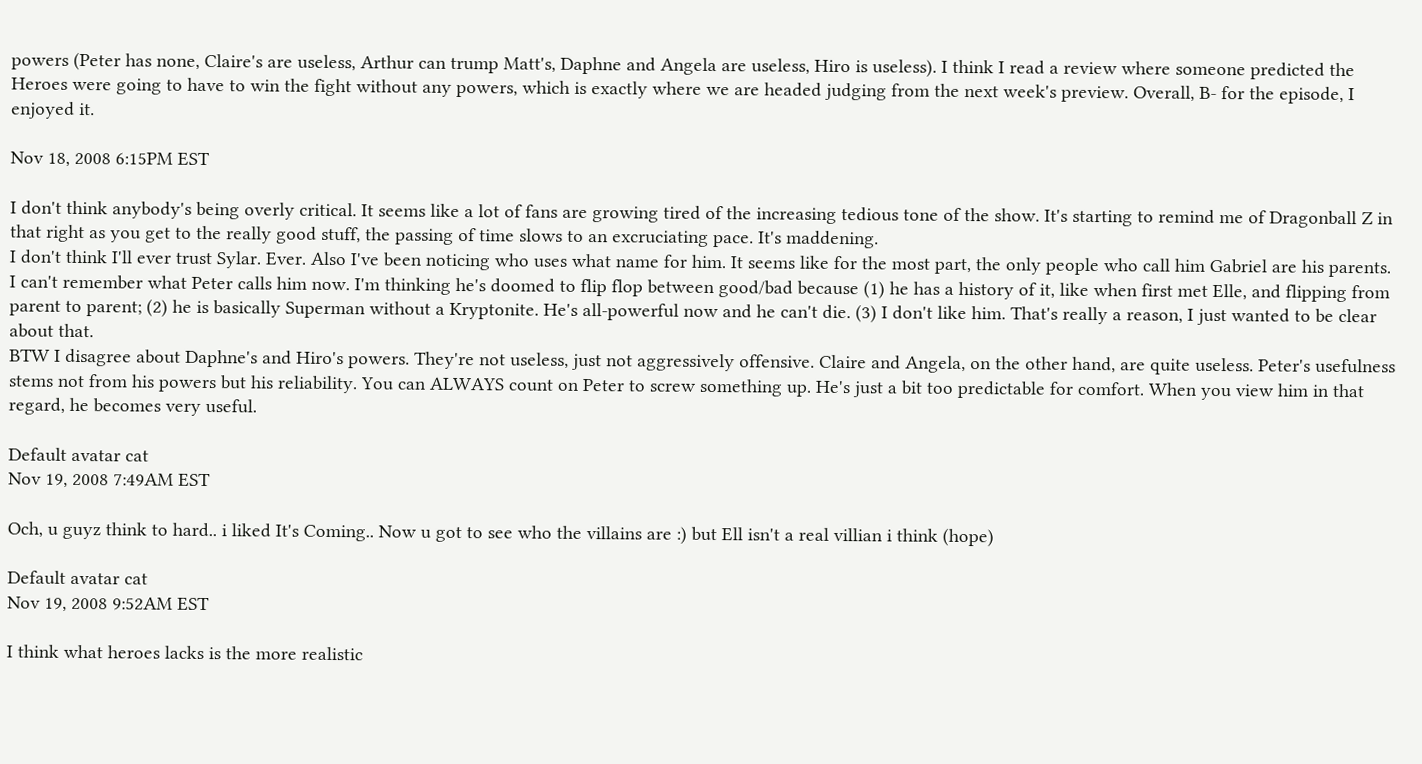powers (Peter has none, Claire's are useless, Arthur can trump Matt's, Daphne and Angela are useless, Hiro is useless). I think I read a review where someone predicted the Heroes were going to have to win the fight without any powers, which is exactly where we are headed judging from the next week's preview. Overall, B- for the episode, I enjoyed it.

Nov 18, 2008 6:15PM EST

I don't think anybody's being overly critical. It seems like a lot of fans are growing tired of the increasing tedious tone of the show. It's starting to remind me of Dragonball Z in that right as you get to the really good stuff, the passing of time slows to an excruciating pace. It's maddening.
I don't think I'll ever trust Sylar. Ever. Also I've been noticing who uses what name for him. It seems like for the most part, the only people who call him Gabriel are his parents. I can't remember what Peter calls him now. I'm thinking he's doomed to flip flop between good/bad because (1) he has a history of it, like when first met Elle, and flipping from parent to parent; (2) he is basically Superman without a Kryptonite. He's all-powerful now and he can't die. (3) I don't like him. That's really a reason, I just wanted to be clear about that.
BTW I disagree about Daphne's and Hiro's powers. They're not useless, just not aggressively offensive. Claire and Angela, on the other hand, are quite useless. Peter's usefulness stems not from his powers but his reliability. You can ALWAYS count on Peter to screw something up. He's just a bit too predictable for comfort. When you view him in that regard, he becomes very useful.

Default avatar cat
Nov 19, 2008 7:49AM EST

Och, u guyz think to hard.. i liked It's Coming.. Now u got to see who the villains are :) but Ell isn't a real villian i think (hope)

Default avatar cat
Nov 19, 2008 9:52AM EST

I think what heroes lacks is the more realistic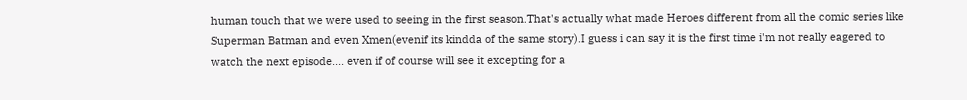human touch that we were used to seeing in the first season.That's actually what made Heroes different from all the comic series like Superman Batman and even Xmen(evenif its kindda of the same story).I guess i can say it is the first time i'm not really eagered to watch the next episode.... even if of course will see it excepting for a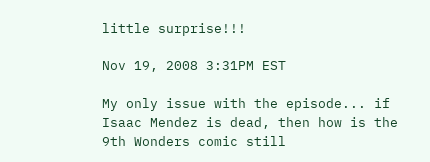little surprise!!!

Nov 19, 2008 3:31PM EST

My only issue with the episode... if Isaac Mendez is dead, then how is the 9th Wonders comic still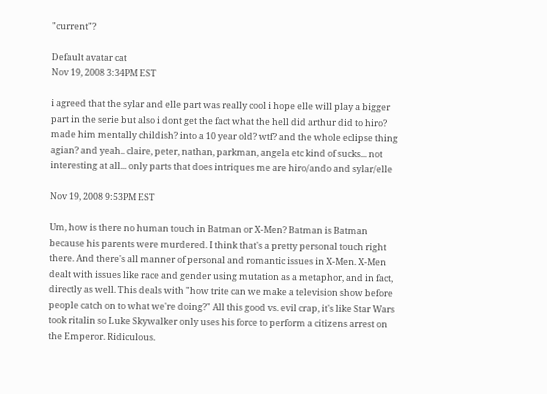"current"?

Default avatar cat
Nov 19, 2008 3:34PM EST

i agreed that the sylar and elle part was really cool i hope elle will play a bigger part in the serie but also i dont get the fact what the hell did arthur did to hiro? made him mentally childish? into a 10 year old? wtf? and the whole eclipse thing agian? and yeah.. claire, peter, nathan, parkman, angela etc kind of sucks... not interesting at all... only parts that does intriques me are hiro/ando and sylar/elle

Nov 19, 2008 9:53PM EST

Um, how is there no human touch in Batman or X-Men? Batman is Batman because his parents were murdered. I think that's a pretty personal touch right there. And there's all manner of personal and romantic issues in X-Men. X-Men dealt with issues like race and gender using mutation as a metaphor, and in fact, directly as well. This deals with "how trite can we make a television show before people catch on to what we're doing?" All this good vs. evil crap, it's like Star Wars took ritalin so Luke Skywalker only uses his force to perform a citizens arrest on the Emperor. Ridiculous.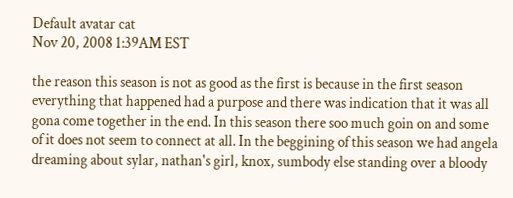Default avatar cat
Nov 20, 2008 1:39AM EST

the reason this season is not as good as the first is because in the first season everything that happened had a purpose and there was indication that it was all gona come together in the end. In this season there soo much goin on and some of it does not seem to connect at all. In the beggining of this season we had angela dreaming about sylar, nathan's girl, knox, sumbody else standing over a bloody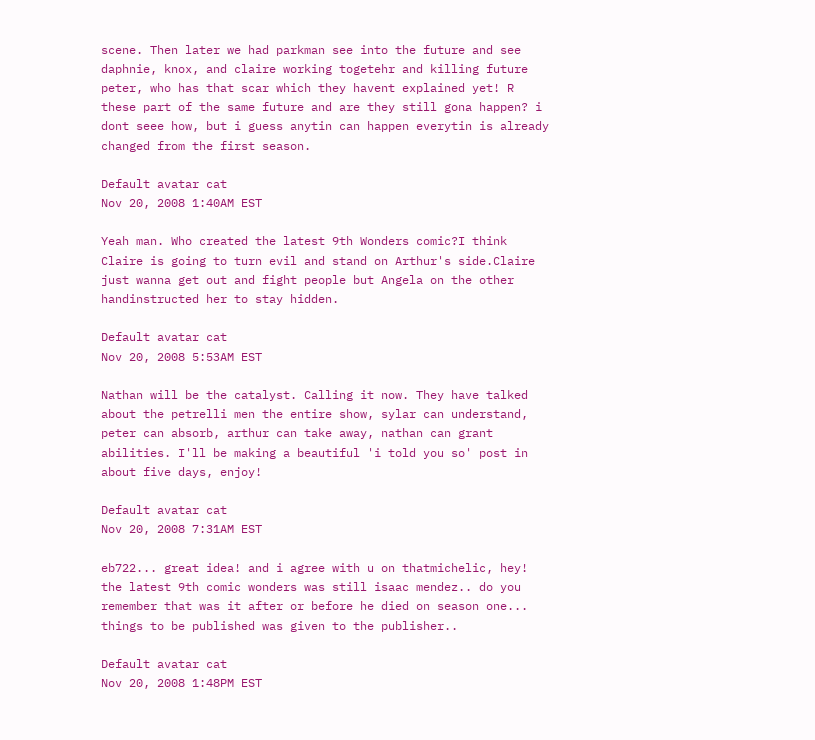scene. Then later we had parkman see into the future and see daphnie, knox, and claire working togetehr and killing future peter, who has that scar which they havent explained yet! R these part of the same future and are they still gona happen? i dont seee how, but i guess anytin can happen everytin is already changed from the first season.

Default avatar cat
Nov 20, 2008 1:40AM EST

Yeah man. Who created the latest 9th Wonders comic?I think Claire is going to turn evil and stand on Arthur's side.Claire just wanna get out and fight people but Angela on the other handinstructed her to stay hidden.

Default avatar cat
Nov 20, 2008 5:53AM EST

Nathan will be the catalyst. Calling it now. They have talked about the petrelli men the entire show, sylar can understand, peter can absorb, arthur can take away, nathan can grant abilities. I'll be making a beautiful 'i told you so' post in about five days, enjoy!

Default avatar cat
Nov 20, 2008 7:31AM EST

eb722... great idea! and i agree with u on thatmichelic, hey! the latest 9th comic wonders was still isaac mendez.. do you remember that was it after or before he died on season one... things to be published was given to the publisher..

Default avatar cat
Nov 20, 2008 1:48PM EST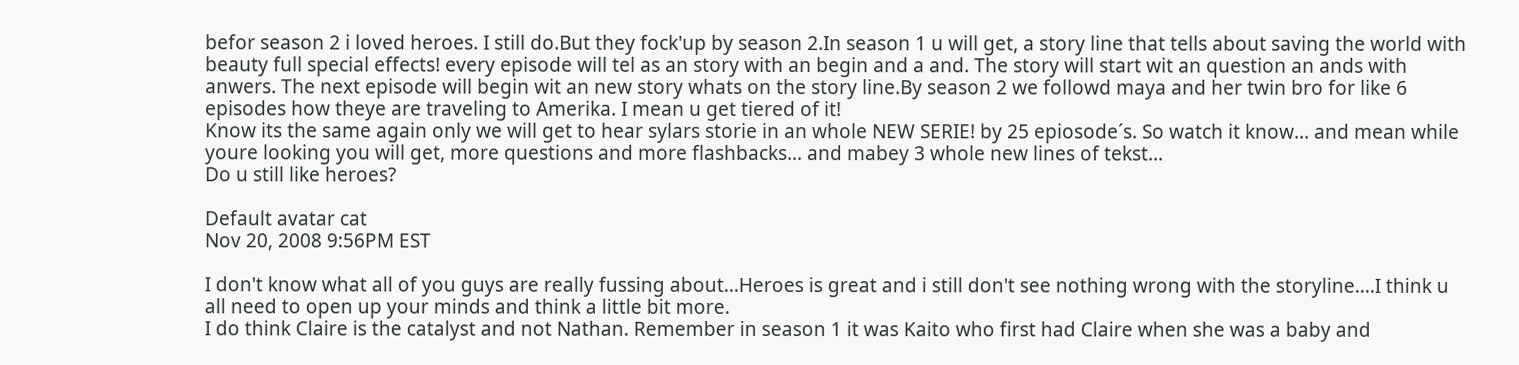befor season 2 i loved heroes. I still do.But they fock'up by season 2.In season 1 u will get, a story line that tells about saving the world with beauty full special effects! every episode will tel as an story with an begin and a and. The story will start wit an question an ands with anwers. The next episode will begin wit an new story whats on the story line.By season 2 we followd maya and her twin bro for like 6 episodes how theye are traveling to Amerika. I mean u get tiered of it!
Know its the same again only we will get to hear sylars storie in an whole NEW SERIE! by 25 epiosode´s. So watch it know... and mean while youre looking you will get, more questions and more flashbacks... and mabey 3 whole new lines of tekst...
Do u still like heroes?

Default avatar cat
Nov 20, 2008 9:56PM EST

I don't know what all of you guys are really fussing about...Heroes is great and i still don't see nothing wrong with the storyline....I think u all need to open up your minds and think a little bit more.
I do think Claire is the catalyst and not Nathan. Remember in season 1 it was Kaito who first had Claire when she was a baby and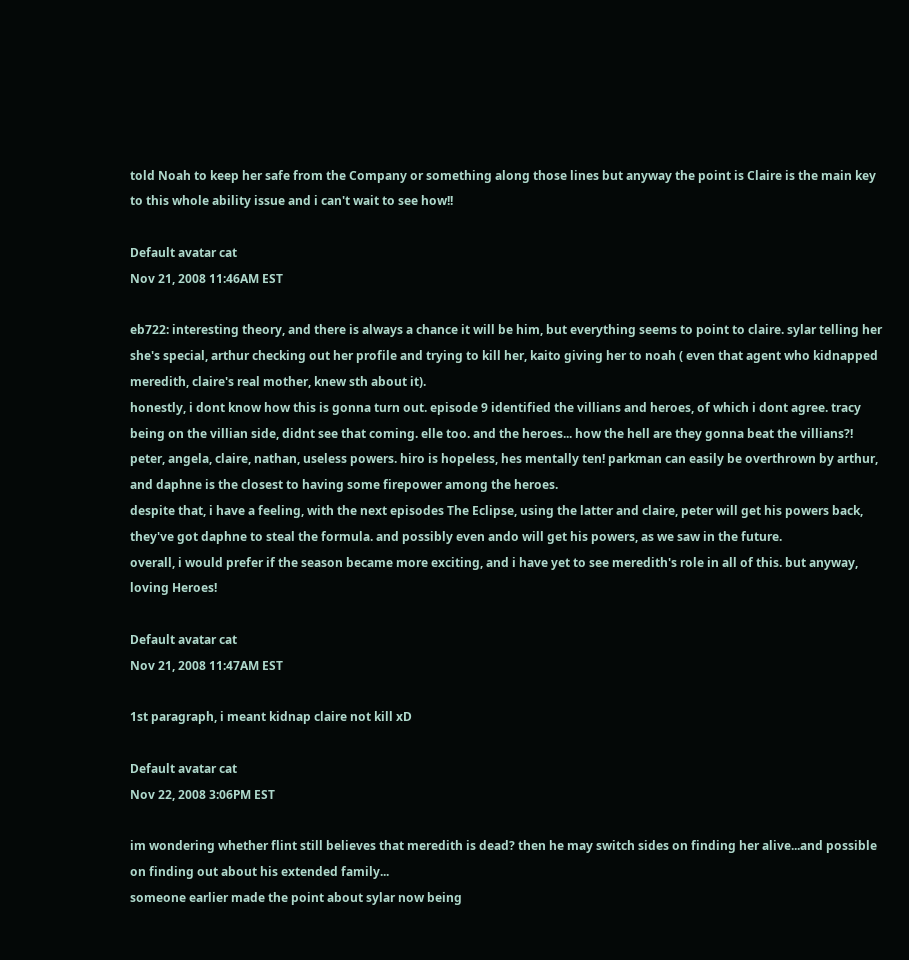told Noah to keep her safe from the Company or something along those lines but anyway the point is Claire is the main key to this whole ability issue and i can't wait to see how!!

Default avatar cat
Nov 21, 2008 11:46AM EST

eb722: interesting theory, and there is always a chance it will be him, but everything seems to point to claire. sylar telling her she's special, arthur checking out her profile and trying to kill her, kaito giving her to noah ( even that agent who kidnapped meredith, claire's real mother, knew sth about it).
honestly, i dont know how this is gonna turn out. episode 9 identified the villians and heroes, of which i dont agree. tracy being on the villian side, didnt see that coming. elle too. and the heroes... how the hell are they gonna beat the villians?! peter, angela, claire, nathan, useless powers. hiro is hopeless, hes mentally ten! parkman can easily be overthrown by arthur, and daphne is the closest to having some firepower among the heroes.
despite that, i have a feeling, with the next episodes The Eclipse, using the latter and claire, peter will get his powers back, they've got daphne to steal the formula. and possibly even ando will get his powers, as we saw in the future.
overall, i would prefer if the season became more exciting, and i have yet to see meredith's role in all of this. but anyway, loving Heroes!

Default avatar cat
Nov 21, 2008 11:47AM EST

1st paragraph, i meant kidnap claire not kill xD

Default avatar cat
Nov 22, 2008 3:06PM EST

im wondering whether flint still believes that meredith is dead? then he may switch sides on finding her alive...and possible on finding out about his extended family...
someone earlier made the point about sylar now being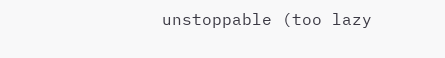unstoppable (too lazy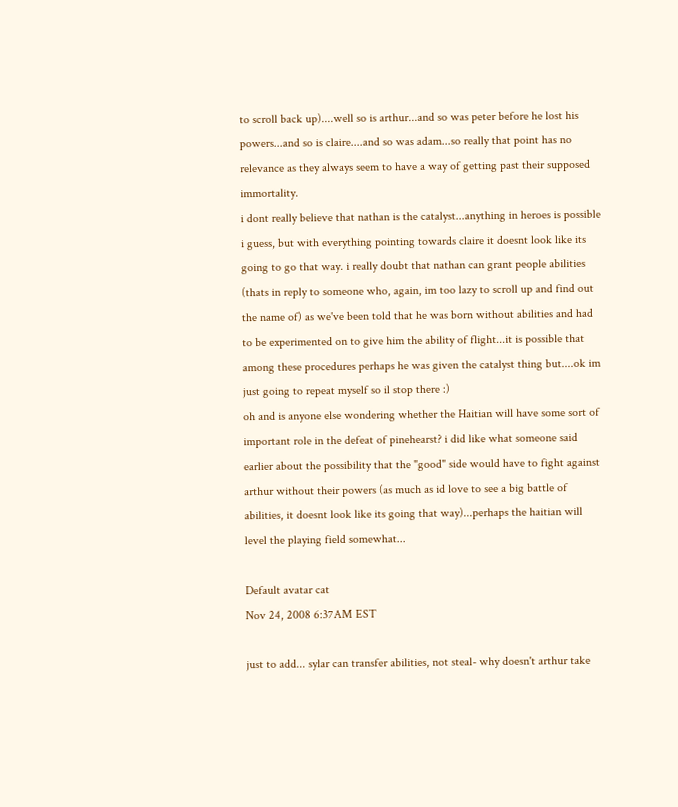to scroll back up)....well so is arthur...and so was peter before he lost his powers...and so is claire....and so was adam...so really that point has no relevance as they always seem to have a way of getting past their supposed immortality.
i dont really believe that nathan is the catalyst...anything in heroes is possible i guess, but with everything pointing towards claire it doesnt look like its going to go that way. i really doubt that nathan can grant people abilities (thats in reply to someone who, again, im too lazy to scroll up and find out the name of) as we've been told that he was born without abilities and had to be experimented on to give him the ability of flight...it is possible that among these procedures perhaps he was given the catalyst thing but....ok im just going to repeat myself so il stop there :)
oh and is anyone else wondering whether the Haitian will have some sort of important role in the defeat of pinehearst? i did like what someone said earlier about the possibility that the "good" side would have to fight against arthur without their powers (as much as id love to see a big battle of abilities, it doesnt look like its going that way)...perhaps the haitian will level the playing field somewhat...

Default avatar cat
Nov 24, 2008 6:37AM EST

just to add... sylar can transfer abilities, not steal- why doesn't arthur take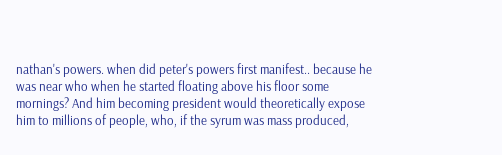nathan's powers. when did peter's powers first manifest.. because he was near who when he started floating above his floor some mornings? And him becoming president would theoretically expose him to millions of people, who, if the syrum was mass produced,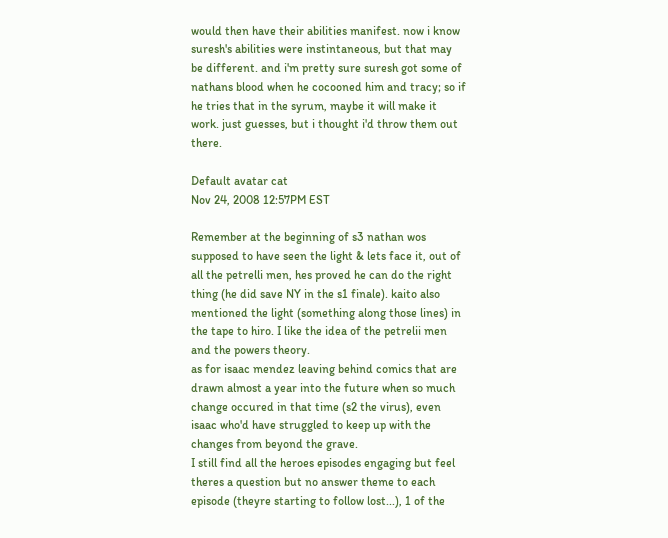would then have their abilities manifest. now i know suresh's abilities were instintaneous, but that may be different. and i'm pretty sure suresh got some of nathans blood when he cocooned him and tracy; so if he tries that in the syrum, maybe it will make it work. just guesses, but i thought i'd throw them out there.

Default avatar cat
Nov 24, 2008 12:57PM EST

Remember at the beginning of s3 nathan wos supposed to have seen the light & lets face it, out of all the petrelli men, hes proved he can do the right thing (he did save NY in the s1 finale). kaito also mentioned the light (something along those lines) in the tape to hiro. I like the idea of the petrelii men and the powers theory.
as for isaac mendez leaving behind comics that are drawn almost a year into the future when so much change occured in that time (s2 the virus), even isaac who'd have struggled to keep up with the changes from beyond the grave.
I still find all the heroes episodes engaging but feel theres a question but no answer theme to each episode (theyre starting to follow lost...), 1 of the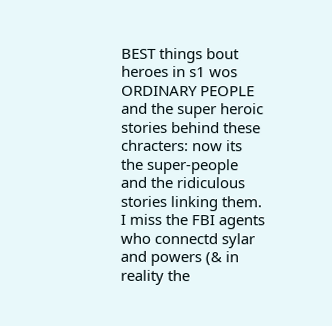BEST things bout heroes in s1 wos ORDINARY PEOPLE and the super heroic stories behind these chracters: now its the super-people and the ridiculous stories linking them. I miss the FBI agents who connectd sylar and powers (& in reality the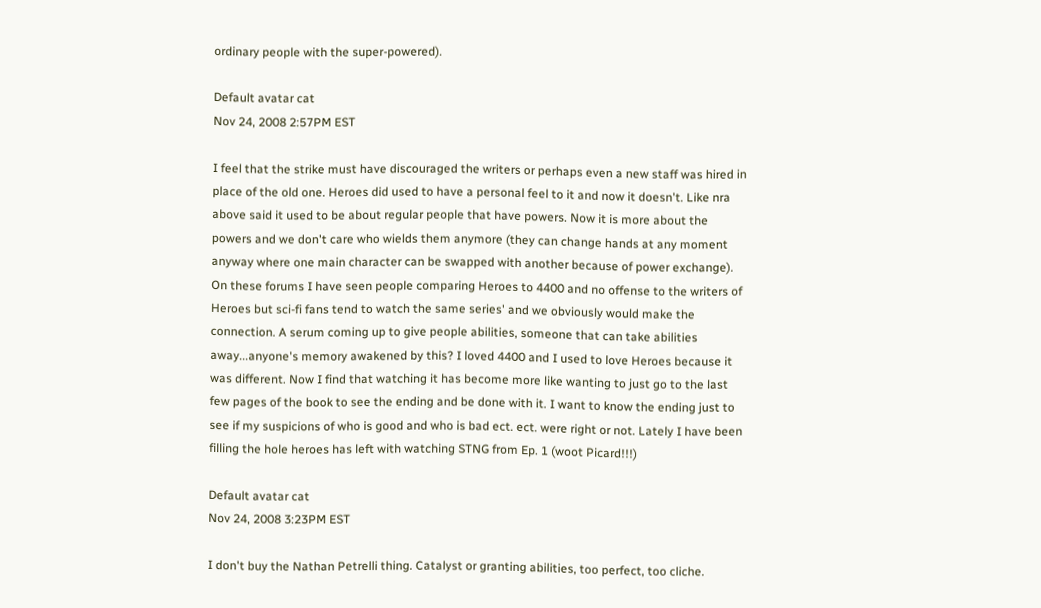ordinary people with the super-powered).

Default avatar cat
Nov 24, 2008 2:57PM EST

I feel that the strike must have discouraged the writers or perhaps even a new staff was hired in place of the old one. Heroes did used to have a personal feel to it and now it doesn't. Like nra above said it used to be about regular people that have powers. Now it is more about the powers and we don't care who wields them anymore (they can change hands at any moment anyway where one main character can be swapped with another because of power exchange). On these forums I have seen people comparing Heroes to 4400 and no offense to the writers of Heroes but sci-fi fans tend to watch the same series' and we obviously would make the connection. A serum coming up to give people abilities, someone that can take abilities away...anyone's memory awakened by this? I loved 4400 and I used to love Heroes because it was different. Now I find that watching it has become more like wanting to just go to the last few pages of the book to see the ending and be done with it. I want to know the ending just to see if my suspicions of who is good and who is bad ect. ect. were right or not. Lately I have been filling the hole heroes has left with watching STNG from Ep. 1 (woot Picard!!!)

Default avatar cat
Nov 24, 2008 3:23PM EST

I don't buy the Nathan Petrelli thing. Catalyst or granting abilities, too perfect, too cliche.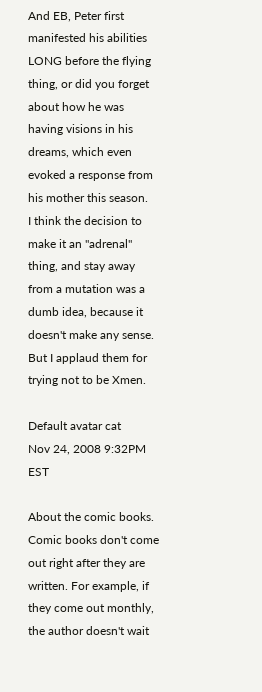And EB, Peter first manifested his abilities LONG before the flying thing, or did you forget about how he was having visions in his dreams, which even evoked a response from his mother this season.
I think the decision to make it an "adrenal" thing, and stay away from a mutation was a dumb idea, because it doesn't make any sense. But I applaud them for trying not to be Xmen.

Default avatar cat
Nov 24, 2008 9:32PM EST

About the comic books. Comic books don't come out right after they are written. For example, if they come out monthly, the author doesn't wait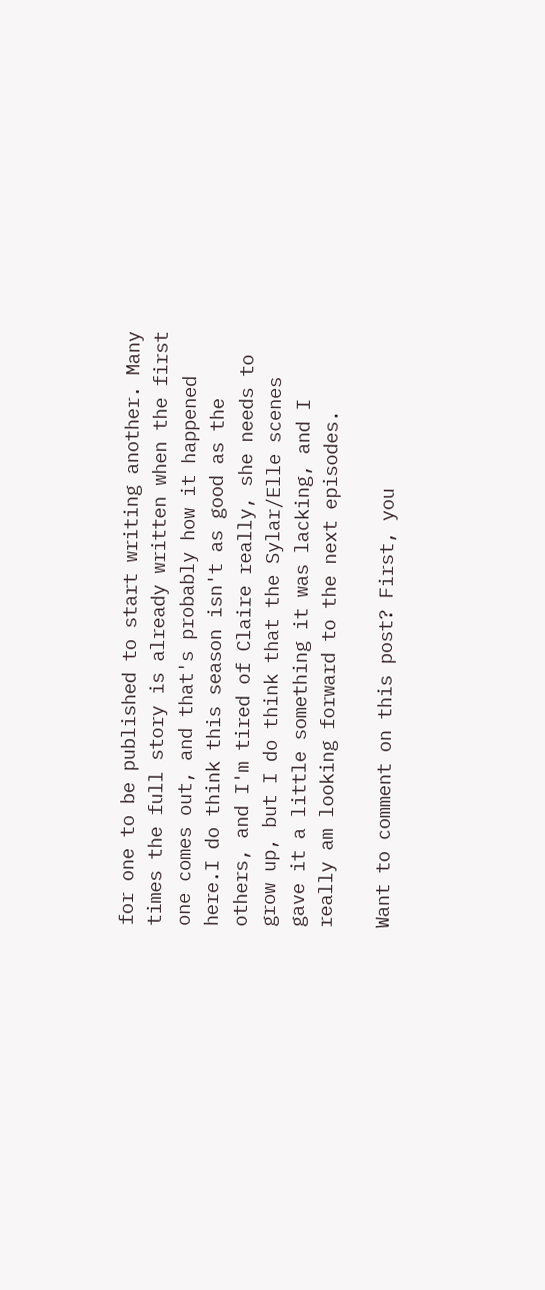for one to be published to start writing another. Many times the full story is already written when the first one comes out, and that's probably how it happened here.I do think this season isn't as good as the others, and I'm tired of Claire really, she needs to grow up, but I do think that the Sylar/Elle scenes gave it a little something it was lacking, and I really am looking forward to the next episodes.

Want to comment on this post? First, you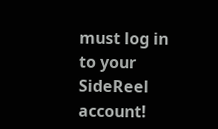must log in to your SideReel account!